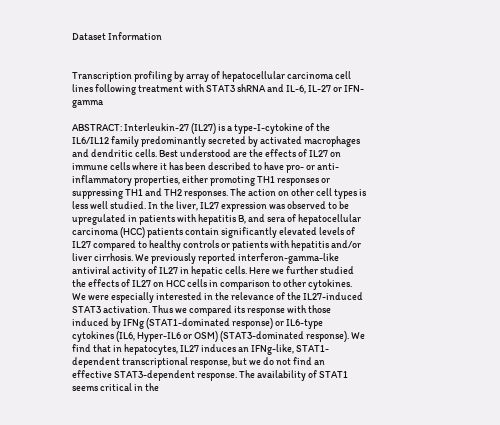Dataset Information


Transcription profiling by array of hepatocellular carcinoma cell lines following treatment with STAT3 shRNA and IL-6, IL-27 or IFN-gamma

ABSTRACT: Interleukin-27 (IL27) is a type-I-cytokine of the IL6/IL12 family predominantly secreted by activated macrophages and dendritic cells. Best understood are the effects of IL27 on immune cells where it has been described to have pro- or anti-inflammatory properties, either promoting TH1 responses or suppressing TH1 and TH2 responses. The action on other cell types is less well studied. In the liver, IL27 expression was observed to be upregulated in patients with hepatitis B, and sera of hepatocellular carcinoma (HCC) patients contain significantly elevated levels of IL27 compared to healthy controls or patients with hepatitis and/or liver cirrhosis. We previously reported interferon-gamma-like antiviral activity of IL27 in hepatic cells. Here we further studied the effects of IL27 on HCC cells in comparison to other cytokines. We were especially interested in the relevance of the IL27-induced STAT3 activation. Thus we compared its response with those induced by IFNg (STAT1-dominated response) or IL6-type cytokines (IL6, Hyper-IL6 or OSM) (STAT3-dominated response). We find that in hepatocytes, IL27 induces an IFNg-like, STAT1-dependent transcriptional response, but we do not find an effective STAT3-dependent response. The availability of STAT1 seems critical in the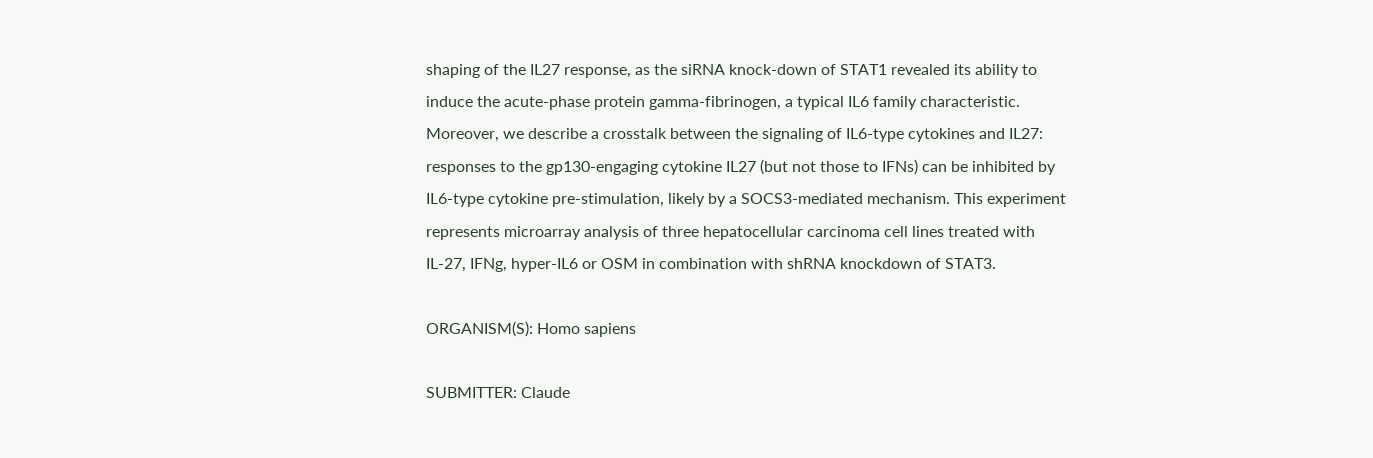shaping of the IL27 response, as the siRNA knock-down of STAT1 revealed its ability to induce the acute-phase protein gamma-fibrinogen, a typical IL6 family characteristic. Moreover, we describe a crosstalk between the signaling of IL6-type cytokines and IL27: responses to the gp130-engaging cytokine IL27 (but not those to IFNs) can be inhibited by IL6-type cytokine pre-stimulation, likely by a SOCS3-mediated mechanism. This experiment represents microarray analysis of three hepatocellular carcinoma cell lines treated with IL-27, IFNg, hyper-IL6 or OSM in combination with shRNA knockdown of STAT3.

ORGANISM(S): Homo sapiens

SUBMITTER: Claude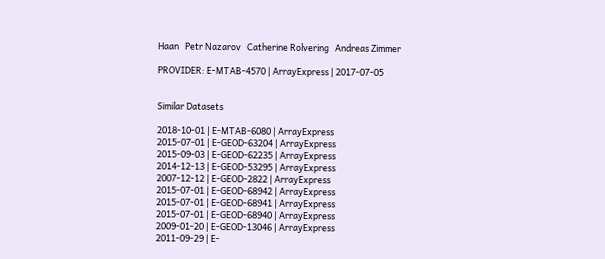Haan   Petr Nazarov   Catherine Rolvering   Andreas Zimmer

PROVIDER: E-MTAB-4570 | ArrayExpress | 2017-07-05


Similar Datasets

2018-10-01 | E-MTAB-6080 | ArrayExpress
2015-07-01 | E-GEOD-63204 | ArrayExpress
2015-09-03 | E-GEOD-62235 | ArrayExpress
2014-12-13 | E-GEOD-53295 | ArrayExpress
2007-12-12 | E-GEOD-2822 | ArrayExpress
2015-07-01 | E-GEOD-68942 | ArrayExpress
2015-07-01 | E-GEOD-68941 | ArrayExpress
2015-07-01 | E-GEOD-68940 | ArrayExpress
2009-01-20 | E-GEOD-13046 | ArrayExpress
2011-09-29 | E-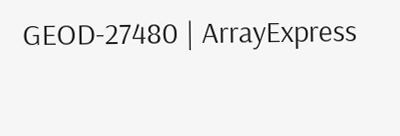GEOD-27480 | ArrayExpress